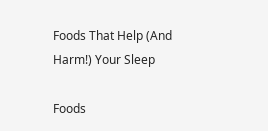Foods That Help (And Harm!) Your Sleep

Foods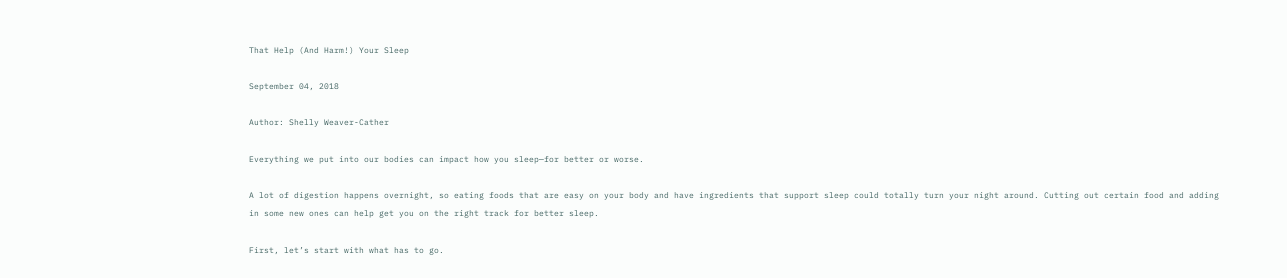That Help (And Harm!) Your Sleep

September 04, 2018

Author: Shelly Weaver-Cather

Everything we put into our bodies can impact how you sleep—for better or worse.

A lot of digestion happens overnight, so eating foods that are easy on your body and have ingredients that support sleep could totally turn your night around. Cutting out certain food and adding in some new ones can help get you on the right track for better sleep.

First, let’s start with what has to go.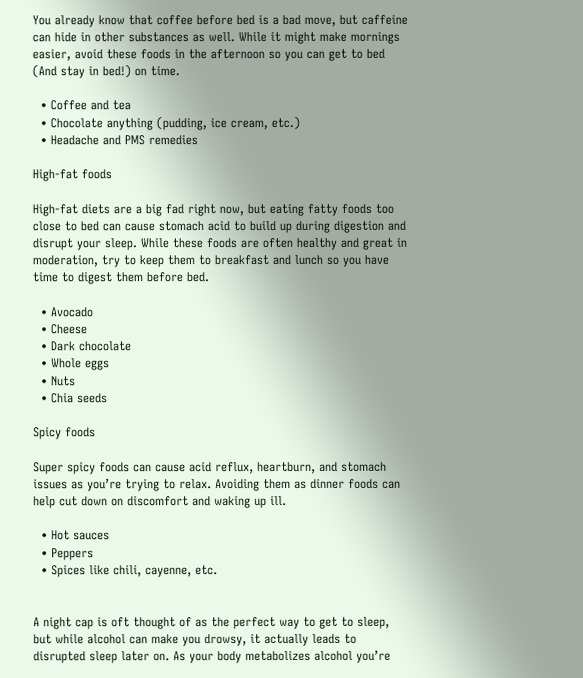You already know that coffee before bed is a bad move, but caffeine can hide in other substances as well. While it might make mornings easier, avoid these foods in the afternoon so you can get to bed (And stay in bed!) on time.

  • Coffee and tea
  • Chocolate anything (pudding, ice cream, etc.)
  • Headache and PMS remedies

High-fat foods

High-fat diets are a big fad right now, but eating fatty foods too close to bed can cause stomach acid to build up during digestion and disrupt your sleep. While these foods are often healthy and great in moderation, try to keep them to breakfast and lunch so you have time to digest them before bed.

  • Avocado
  • Cheese
  • Dark chocolate
  • Whole eggs
  • Nuts
  • Chia seeds

Spicy foods

Super spicy foods can cause acid reflux, heartburn, and stomach issues as you’re trying to relax. Avoiding them as dinner foods can help cut down on discomfort and waking up ill.

  • Hot sauces
  • Peppers
  • Spices like chili, cayenne, etc.


A night cap is oft thought of as the perfect way to get to sleep, but while alcohol can make you drowsy, it actually leads to disrupted sleep later on. As your body metabolizes alcohol you’re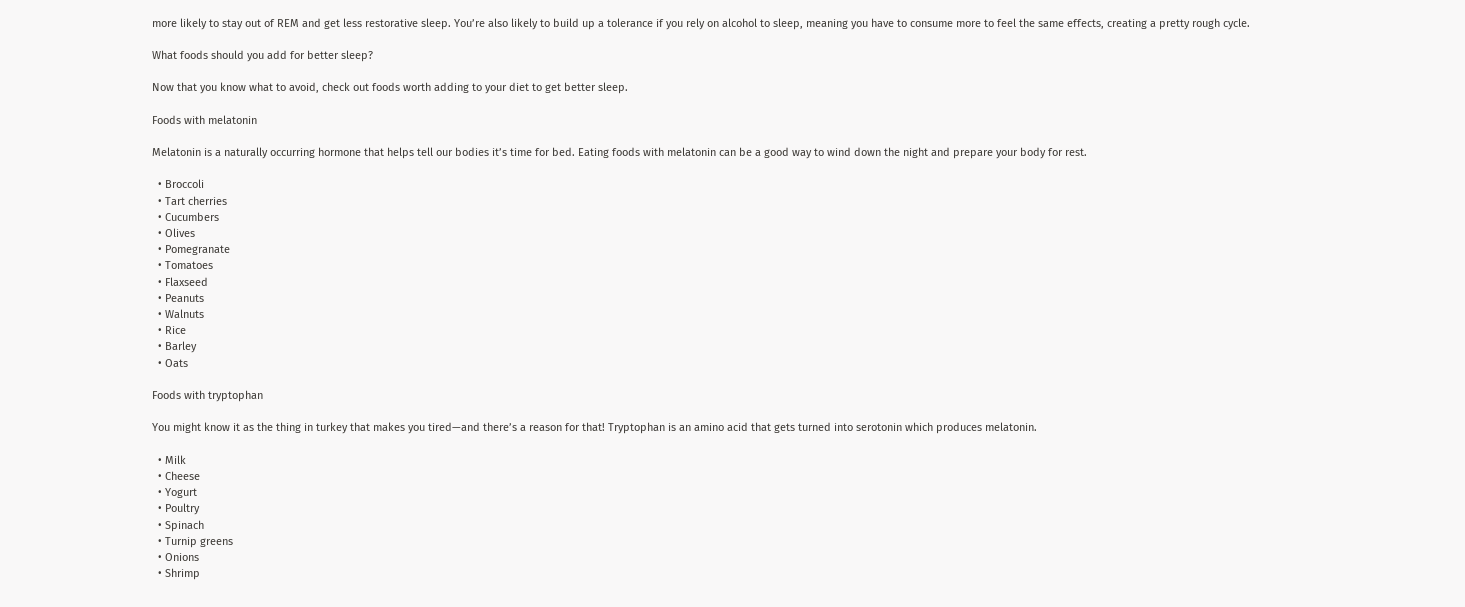more likely to stay out of REM and get less restorative sleep. You’re also likely to build up a tolerance if you rely on alcohol to sleep, meaning you have to consume more to feel the same effects, creating a pretty rough cycle.

What foods should you add for better sleep?

Now that you know what to avoid, check out foods worth adding to your diet to get better sleep.

Foods with melatonin

Melatonin is a naturally occurring hormone that helps tell our bodies it’s time for bed. Eating foods with melatonin can be a good way to wind down the night and prepare your body for rest.

  • Broccoli
  • Tart cherries
  • Cucumbers
  • Olives
  • Pomegranate
  • Tomatoes
  • Flaxseed
  • Peanuts
  • Walnuts
  • Rice
  • Barley
  • Oats

Foods with tryptophan

You might know it as the thing in turkey that makes you tired—and there’s a reason for that! Tryptophan is an amino acid that gets turned into serotonin which produces melatonin.

  • Milk
  • Cheese
  • Yogurt
  • Poultry
  • Spinach
  • Turnip greens
  • Onions
  • Shrimp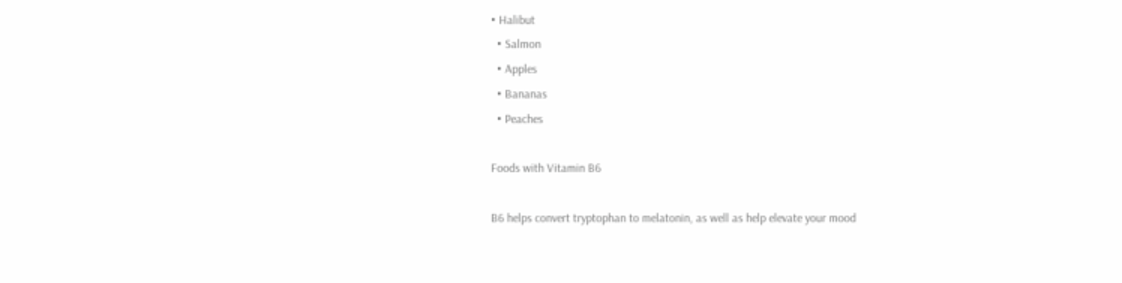• Halibut
  • Salmon
  • Apples
  • Bananas
  • Peaches

Foods with Vitamin B6

B6 helps convert tryptophan to melatonin, as well as help elevate your mood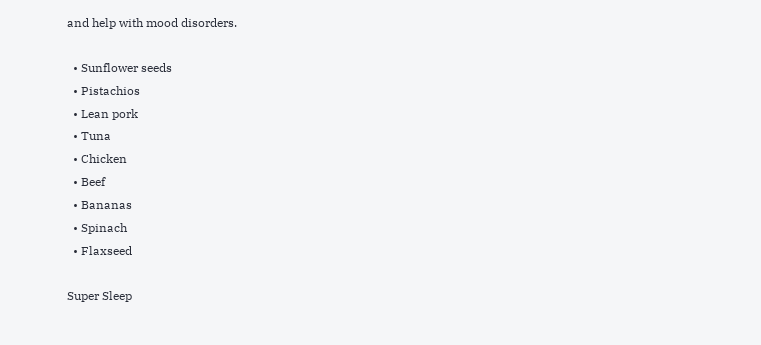and help with mood disorders.

  • Sunflower seeds
  • Pistachios
  • Lean pork
  • Tuna
  • Chicken
  • Beef
  • Bananas
  • Spinach
  • Flaxseed

Super Sleep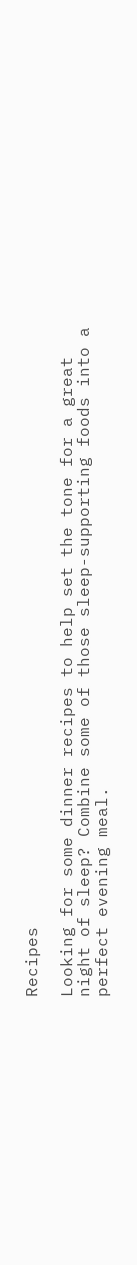Recipes

Looking for some dinner recipes to help set the tone for a great night of sleep? Combine some of those sleep-supporting foods into a perfect evening meal.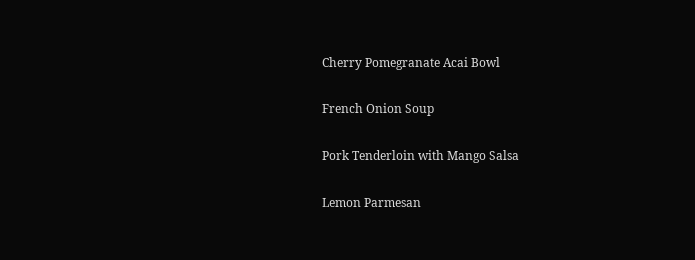Cherry Pomegranate Acai Bowl

French Onion Soup

Pork Tenderloin with Mango Salsa

Lemon Parmesan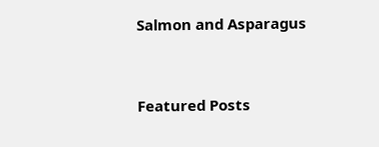Salmon and Asparagus


Featured Posts